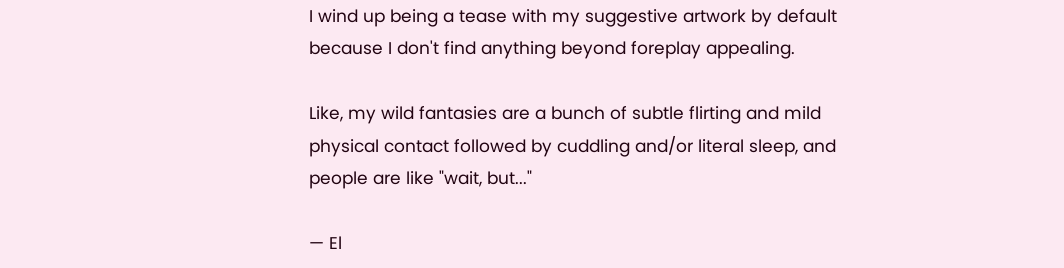I wind up being a tease with my suggestive artwork by default because I don't find anything beyond foreplay appealing.

Like, my wild fantasies are a bunch of subtle flirting and mild physical contact followed by cuddling and/or literal sleep, and people are like "wait, but..."

— El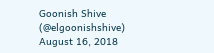Goonish Shive (@elgoonishshive) August 16, 2018